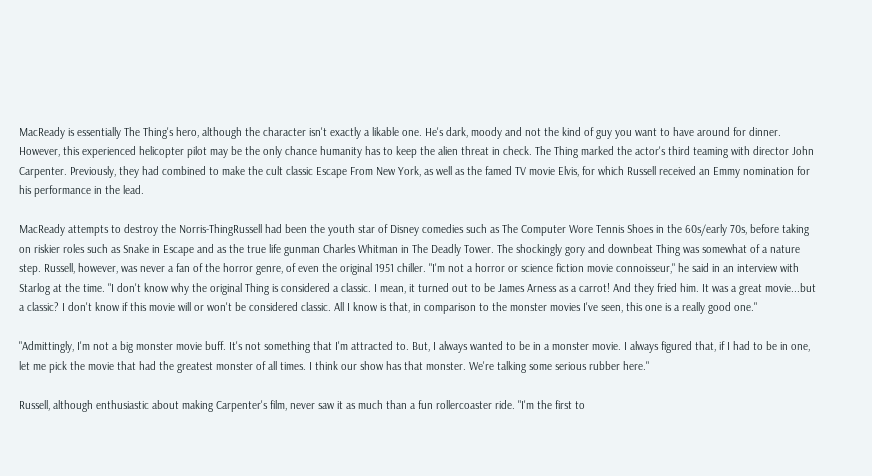MacReady is essentially The Thing's hero, although the character isn't exactly a likable one. He's dark, moody and not the kind of guy you want to have around for dinner. However, this experienced helicopter pilot may be the only chance humanity has to keep the alien threat in check. The Thing marked the actor's third teaming with director John Carpenter. Previously, they had combined to make the cult classic Escape From New York, as well as the famed TV movie Elvis, for which Russell received an Emmy nomination for his performance in the lead.

MacReady attempts to destroy the Norris-ThingRussell had been the youth star of Disney comedies such as The Computer Wore Tennis Shoes in the 60s/early 70s, before taking on riskier roles such as Snake in Escape and as the true life gunman Charles Whitman in The Deadly Tower. The shockingly gory and downbeat Thing was somewhat of a nature step. Russell, however, was never a fan of the horror genre, of even the original 1951 chiller. "I'm not a horror or science fiction movie connoisseur," he said in an interview with Starlog at the time. "I don't know why the original Thing is considered a classic. I mean, it turned out to be James Arness as a carrot! And they fried him. It was a great movie...but a classic? I don't know if this movie will or won't be considered classic. All I know is that, in comparison to the monster movies I've seen, this one is a really good one."

"Admittingly, I'm not a big monster movie buff. It's not something that I'm attracted to. But, I always wanted to be in a monster movie. I always figured that, if I had to be in one, let me pick the movie that had the greatest monster of all times. I think our show has that monster. We're talking some serious rubber here."

Russell, although enthusiastic about making Carpenter's film, never saw it as much than a fun rollercoaster ride. "I'm the first to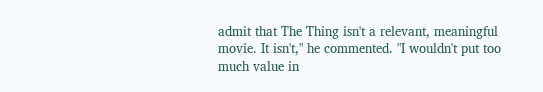admit that The Thing isn't a relevant, meaningful movie. It isn't," he commented. "I wouldn't put too much value in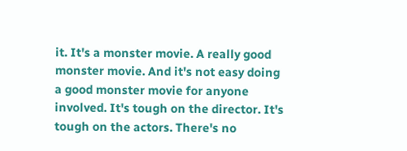it. It's a monster movie. A really good monster movie. And it's not easy doing a good monster movie for anyone involved. It's tough on the director. It's tough on the actors. There's no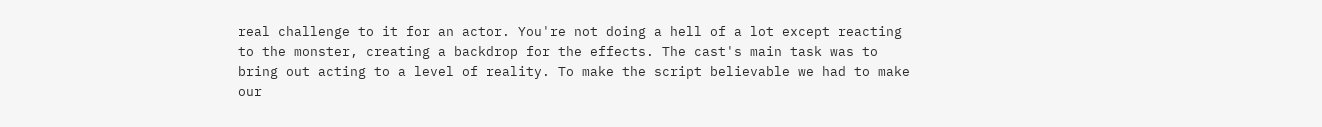real challenge to it for an actor. You're not doing a hell of a lot except reacting to the monster, creating a backdrop for the effects. The cast's main task was to bring out acting to a level of reality. To make the script believable we had to make our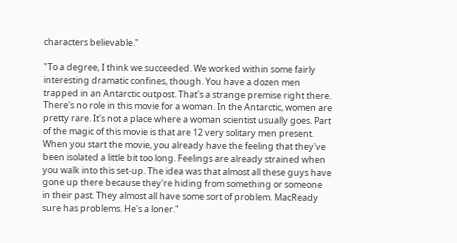characters believable."

"To a degree, I think we succeeded. We worked within some fairly interesting dramatic confines, though. You have a dozen men trapped in an Antarctic outpost. That's a strange premise right there. There's no role in this movie for a woman. In the Antarctic, women are pretty rare. It's not a place where a woman scientist usually goes. Part of the magic of this movie is that are 12 very solitary men present. When you start the movie, you already have the feeling that they've been isolated a little bit too long. Feelings are already strained when you walk into this set-up. The idea was that almost all these guys have gone up there because they're hiding from something or someone in their past. They almost all have some sort of problem. MacReady sure has problems. He's a loner."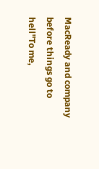MacReady and company before things go to hell"To me,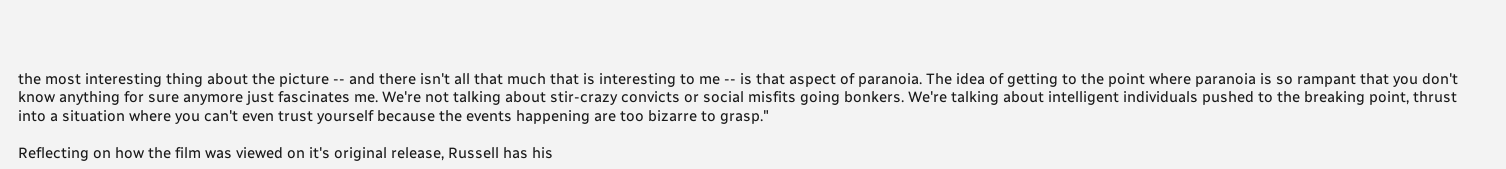the most interesting thing about the picture -- and there isn't all that much that is interesting to me -- is that aspect of paranoia. The idea of getting to the point where paranoia is so rampant that you don't know anything for sure anymore just fascinates me. We're not talking about stir-crazy convicts or social misfits going bonkers. We're talking about intelligent individuals pushed to the breaking point, thrust into a situation where you can't even trust yourself because the events happening are too bizarre to grasp."

Reflecting on how the film was viewed on it's original release, Russell has his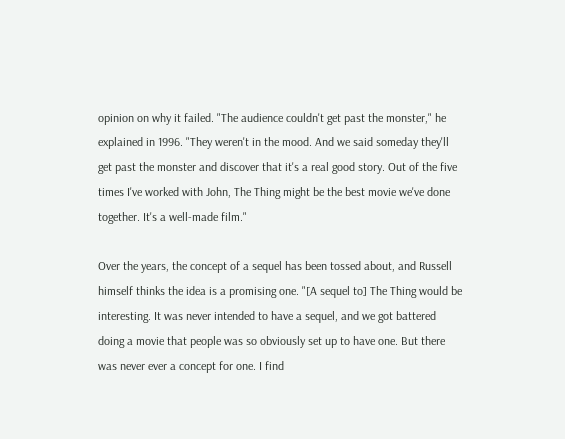opinion on why it failed. "The audience couldn't get past the monster," he explained in 1996. "They weren't in the mood. And we said someday they'll get past the monster and discover that it's a real good story. Out of the five times I've worked with John, The Thing might be the best movie we've done together. It's a well-made film."

Over the years, the concept of a sequel has been tossed about, and Russell himself thinks the idea is a promising one. "[A sequel to] The Thing would be interesting. It was never intended to have a sequel, and we got battered doing a movie that people was so obviously set up to have one. But there was never ever a concept for one. I find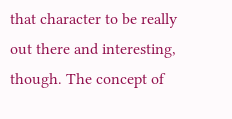that character to be really out there and interesting, though. The concept of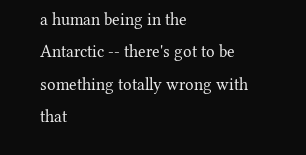a human being in the Antarctic -- there's got to be something totally wrong with that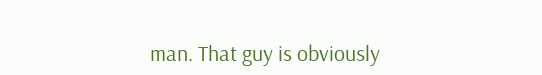man. That guy is obviously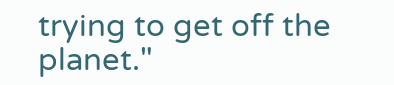trying to get off the planet."